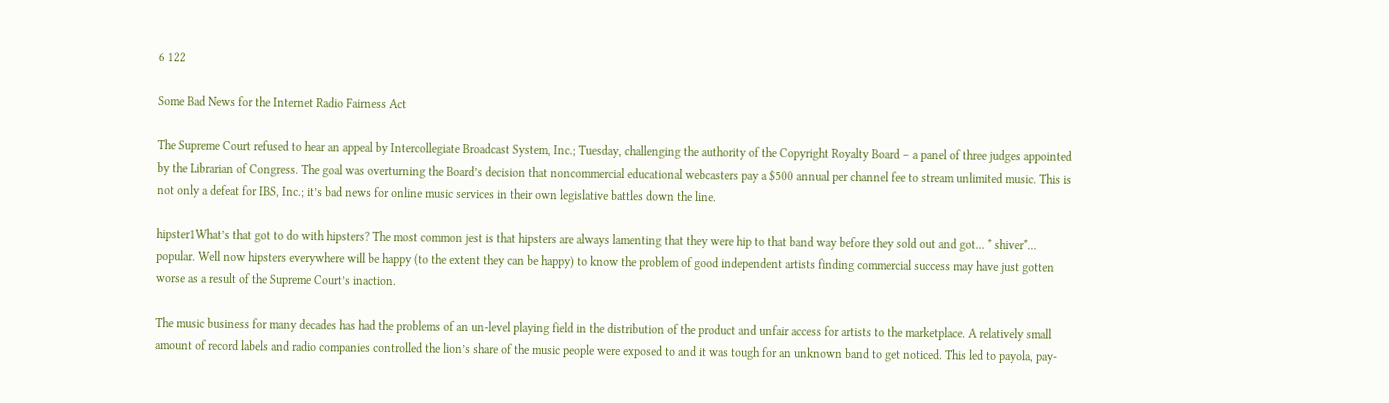6 122

Some Bad News for the Internet Radio Fairness Act

The Supreme Court refused to hear an appeal by Intercollegiate Broadcast System, Inc.; Tuesday, challenging the authority of the Copyright Royalty Board – a panel of three judges appointed by the Librarian of Congress. The goal was overturning the Board’s decision that noncommercial educational webcasters pay a $500 annual per channel fee to stream unlimited music. This is not only a defeat for IBS, Inc.; it’s bad news for online music services in their own legislative battles down the line.

hipster1What’s that got to do with hipsters? The most common jest is that hipsters are always lamenting that they were hip to that band way before they sold out and got… * shiver*… popular. Well now hipsters everywhere will be happy (to the extent they can be happy) to know the problem of good independent artists finding commercial success may have just gotten worse as a result of the Supreme Court’s inaction.

The music business for many decades has had the problems of an un-level playing field in the distribution of the product and unfair access for artists to the marketplace. A relatively small amount of record labels and radio companies controlled the lion’s share of the music people were exposed to and it was tough for an unknown band to get noticed. This led to payola, pay-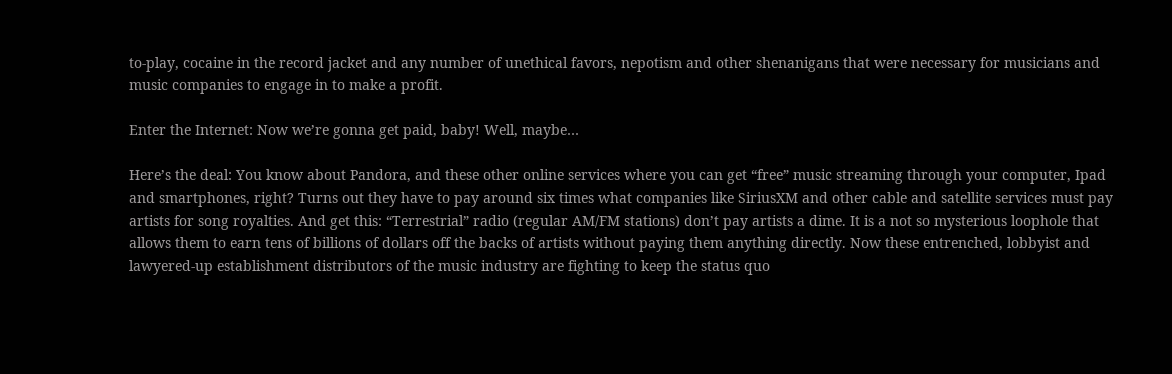to-play, cocaine in the record jacket and any number of unethical favors, nepotism and other shenanigans that were necessary for musicians and music companies to engage in to make a profit.

Enter the Internet: Now we’re gonna get paid, baby! Well, maybe…

Here’s the deal: You know about Pandora, and these other online services where you can get “free” music streaming through your computer, Ipad and smartphones, right? Turns out they have to pay around six times what companies like SiriusXM and other cable and satellite services must pay artists for song royalties. And get this: “Terrestrial” radio (regular AM/FM stations) don’t pay artists a dime. It is a not so mysterious loophole that allows them to earn tens of billions of dollars off the backs of artists without paying them anything directly. Now these entrenched, lobbyist and lawyered-up establishment distributors of the music industry are fighting to keep the status quo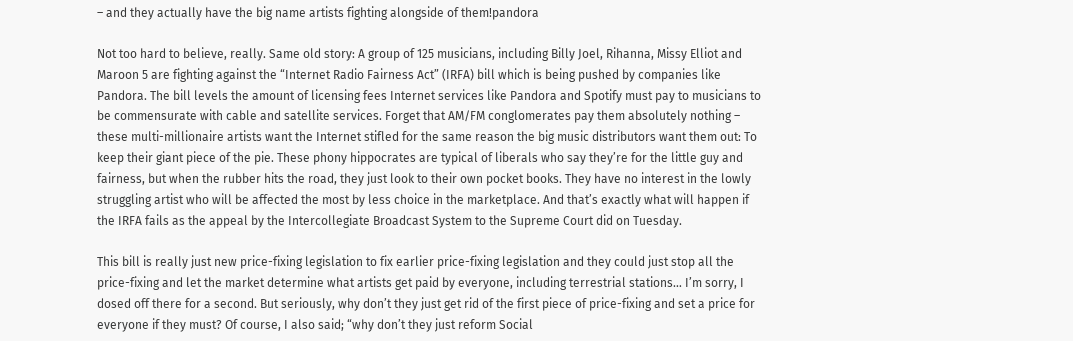– and they actually have the big name artists fighting alongside of them!pandora

Not too hard to believe, really. Same old story: A group of 125 musicians, including Billy Joel, Rihanna, Missy Elliot and Maroon 5 are fighting against the “Internet Radio Fairness Act” (IRFA) bill which is being pushed by companies like Pandora. The bill levels the amount of licensing fees Internet services like Pandora and Spotify must pay to musicians to be commensurate with cable and satellite services. Forget that AM/FM conglomerates pay them absolutely nothing – these multi-millionaire artists want the Internet stifled for the same reason the big music distributors want them out: To keep their giant piece of the pie. These phony hippocrates are typical of liberals who say they’re for the little guy and fairness, but when the rubber hits the road, they just look to their own pocket books. They have no interest in the lowly struggling artist who will be affected the most by less choice in the marketplace. And that’s exactly what will happen if the IRFA fails as the appeal by the Intercollegiate Broadcast System to the Supreme Court did on Tuesday.

This bill is really just new price-fixing legislation to fix earlier price-fixing legislation and they could just stop all the price-fixing and let the market determine what artists get paid by everyone, including terrestrial stations… I’m sorry, I dosed off there for a second. But seriously, why don’t they just get rid of the first piece of price-fixing and set a price for everyone if they must? Of course, I also said; “why don’t they just reform Social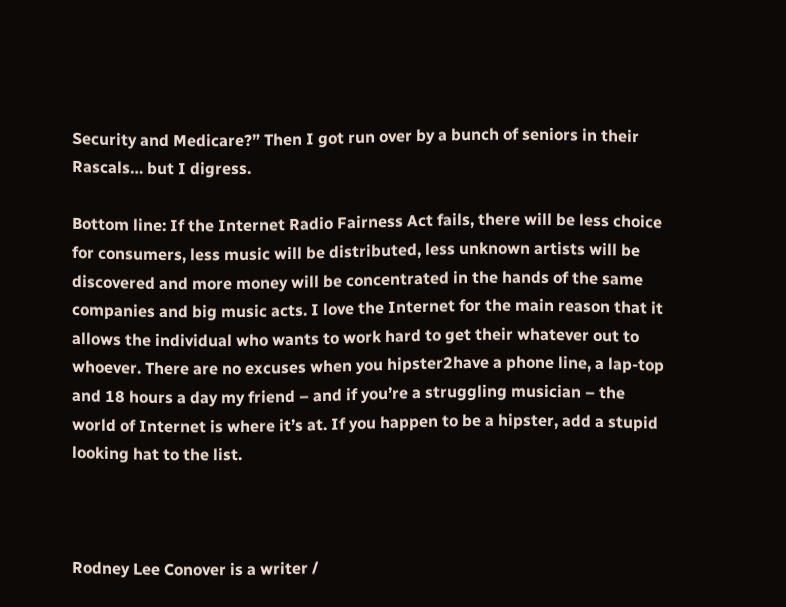Security and Medicare?” Then I got run over by a bunch of seniors in their Rascals… but I digress.

Bottom line: If the Internet Radio Fairness Act fails, there will be less choice for consumers, less music will be distributed, less unknown artists will be discovered and more money will be concentrated in the hands of the same companies and big music acts. I love the Internet for the main reason that it allows the individual who wants to work hard to get their whatever out to whoever. There are no excuses when you hipster2have a phone line, a lap-top and 18 hours a day my friend – and if you’re a struggling musician – the world of Internet is where it’s at. If you happen to be a hipster, add a stupid looking hat to the list.



Rodney Lee Conover is a writer /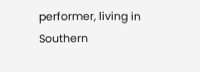performer, living in Southern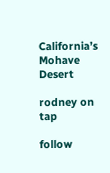California’s Mohave Desert

rodney on tap

follow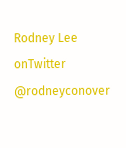Rodney Lee onTwitter @rodneyconover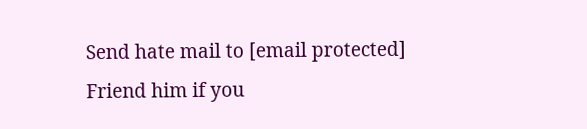Send hate mail to [email protected]
Friend him if you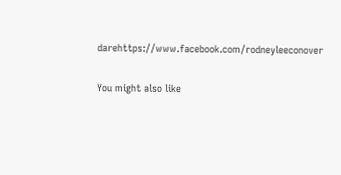darehttps://www.facebook.com/rodneyleeconover

You might also like